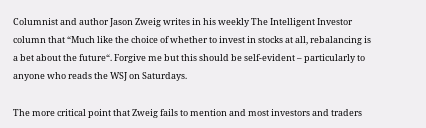Columnist and author Jason Zweig writes in his weekly The Intelligent Investor column that “Much like the choice of whether to invest in stocks at all, rebalancing is a bet about the future“. Forgive me but this should be self-evident – particularly to anyone who reads the WSJ on Saturdays.

The more critical point that Zweig fails to mention and most investors and traders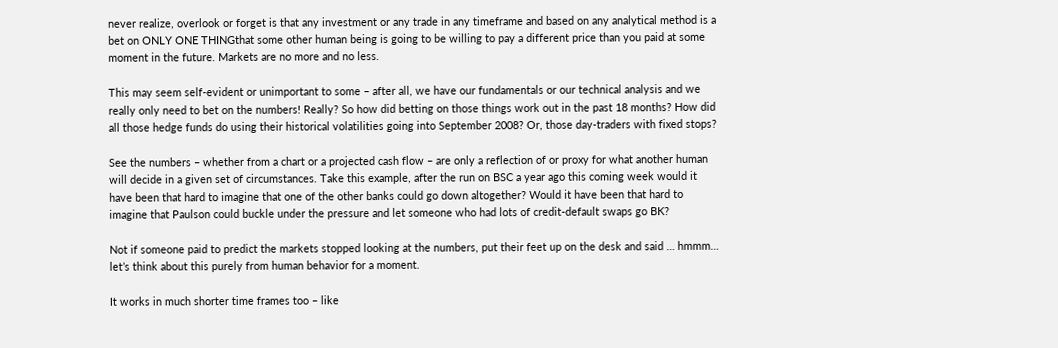never realize, overlook or forget is that any investment or any trade in any timeframe and based on any analytical method is a bet on ONLY ONE THINGthat some other human being is going to be willing to pay a different price than you paid at some moment in the future. Markets are no more and no less.

This may seem self-evident or unimportant to some – after all, we have our fundamentals or our technical analysis and we really only need to bet on the numbers! Really? So how did betting on those things work out in the past 18 months? How did all those hedge funds do using their historical volatilities going into September 2008? Or, those day-traders with fixed stops?

See the numbers – whether from a chart or a projected cash flow – are only a reflection of or proxy for what another human will decide in a given set of circumstances. Take this example, after the run on BSC a year ago this coming week would it have been that hard to imagine that one of the other banks could go down altogether? Would it have been that hard to imagine that Paulson could buckle under the pressure and let someone who had lots of credit-default swaps go BK?

Not if someone paid to predict the markets stopped looking at the numbers, put their feet up on the desk and said … hmmm… let’s think about this purely from human behavior for a moment.

It works in much shorter time frames too – like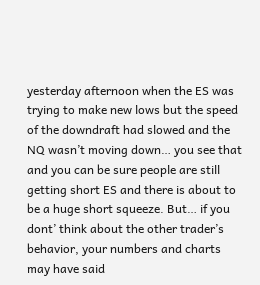yesterday afternoon when the ES was trying to make new lows but the speed of the downdraft had slowed and the NQ wasn’t moving down… you see that and you can be sure people are still getting short ES and there is about to be a huge short squeeze. But… if you dont’ think about the other trader’s behavior, your numbers and charts may have said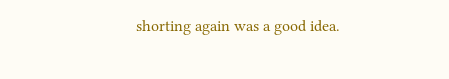shorting again was a good idea.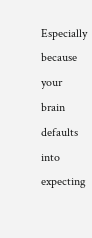Especially because your brain defaults into expecting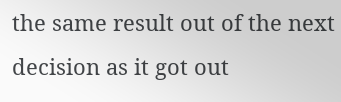the same result out of the next decision as it got out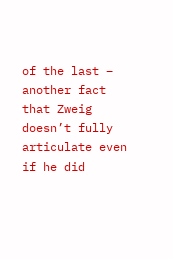of the last – another fact that Zweig doesn’t fully articulate even if he did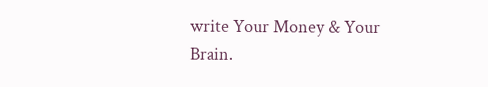write Your Money & Your Brain.